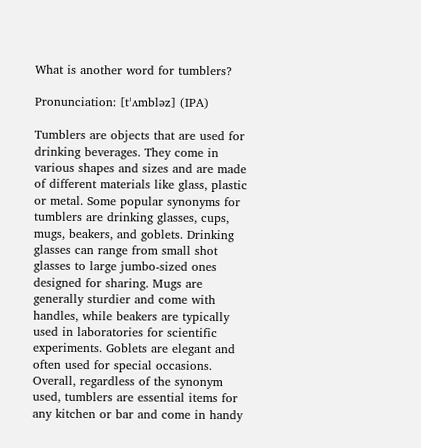What is another word for tumblers?

Pronunciation: [tˈʌmbləz] (IPA)

Tumblers are objects that are used for drinking beverages. They come in various shapes and sizes and are made of different materials like glass, plastic or metal. Some popular synonyms for tumblers are drinking glasses, cups, mugs, beakers, and goblets. Drinking glasses can range from small shot glasses to large jumbo-sized ones designed for sharing. Mugs are generally sturdier and come with handles, while beakers are typically used in laboratories for scientific experiments. Goblets are elegant and often used for special occasions. Overall, regardless of the synonym used, tumblers are essential items for any kitchen or bar and come in handy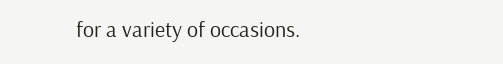for a variety of occasions.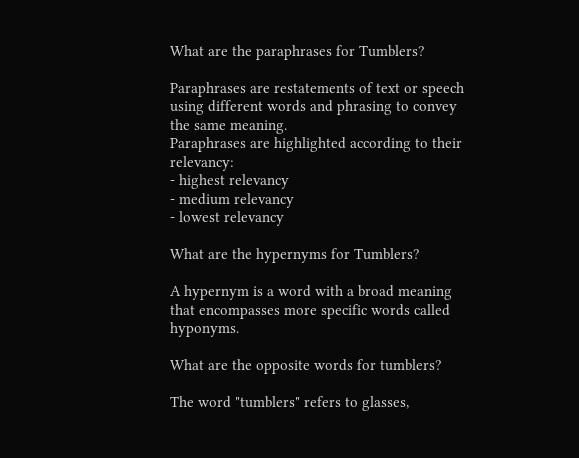What are the paraphrases for Tumblers?

Paraphrases are restatements of text or speech using different words and phrasing to convey the same meaning.
Paraphrases are highlighted according to their relevancy:
- highest relevancy
- medium relevancy
- lowest relevancy

What are the hypernyms for Tumblers?

A hypernym is a word with a broad meaning that encompasses more specific words called hyponyms.

What are the opposite words for tumblers?

The word "tumblers" refers to glasses,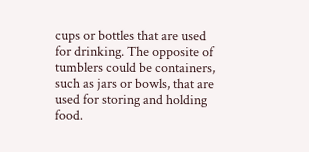cups or bottles that are used for drinking. The opposite of tumblers could be containers, such as jars or bowls, that are used for storing and holding food.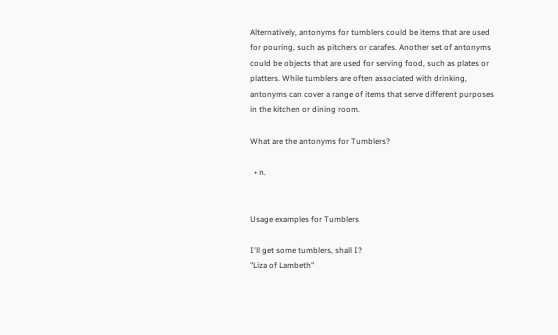Alternatively, antonyms for tumblers could be items that are used for pouring, such as pitchers or carafes. Another set of antonyms could be objects that are used for serving food, such as plates or platters. While tumblers are often associated with drinking, antonyms can cover a range of items that serve different purposes in the kitchen or dining room.

What are the antonyms for Tumblers?

  • n.


Usage examples for Tumblers

I'll get some tumblers, shall I?
"Liza of Lambeth"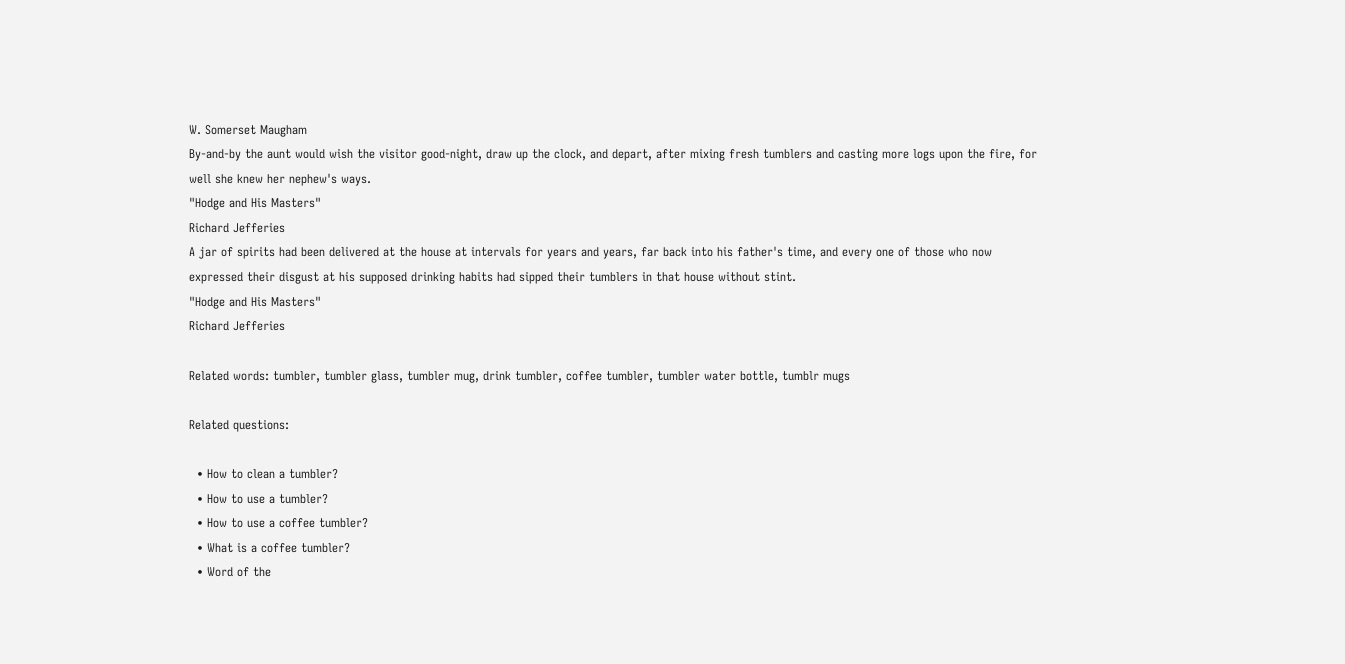W. Somerset Maugham
By-and-by the aunt would wish the visitor good-night, draw up the clock, and depart, after mixing fresh tumblers and casting more logs upon the fire, for well she knew her nephew's ways.
"Hodge and His Masters"
Richard Jefferies
A jar of spirits had been delivered at the house at intervals for years and years, far back into his father's time, and every one of those who now expressed their disgust at his supposed drinking habits had sipped their tumblers in that house without stint.
"Hodge and His Masters"
Richard Jefferies

Related words: tumbler, tumbler glass, tumbler mug, drink tumbler, coffee tumbler, tumbler water bottle, tumblr mugs

Related questions:

  • How to clean a tumbler?
  • How to use a tumbler?
  • How to use a coffee tumbler?
  • What is a coffee tumbler?
  • Word of the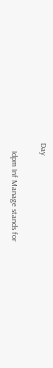Day

    Idpm Inf Manage stands for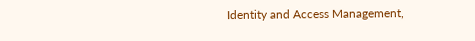Identity and Access Management,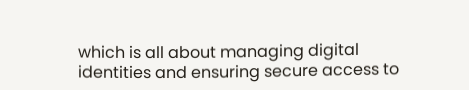which is all about managing digital identities and ensuring secure access to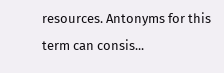resources. Antonyms for this term can consis...